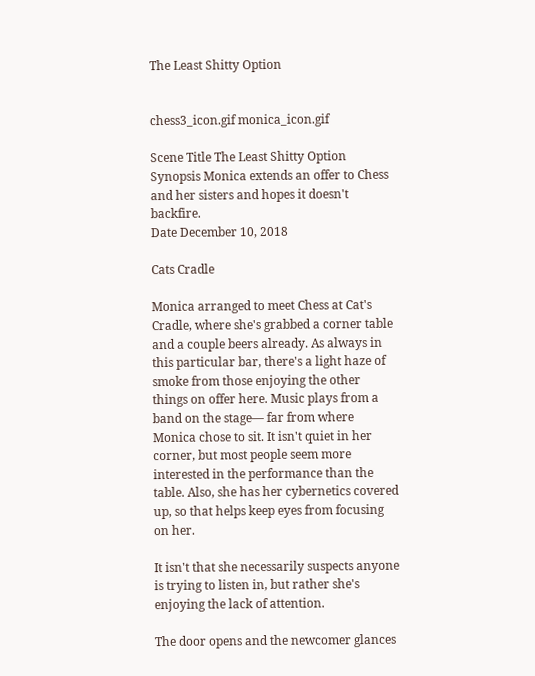The Least Shitty Option


chess3_icon.gif monica_icon.gif

Scene Title The Least Shitty Option
Synopsis Monica extends an offer to Chess and her sisters and hopes it doesn't backfire.
Date December 10, 2018

Cats Cradle

Monica arranged to meet Chess at Cat's Cradle, where she's grabbed a corner table and a couple beers already. As always in this particular bar, there's a light haze of smoke from those enjoying the other things on offer here. Music plays from a band on the stage— far from where Monica chose to sit. It isn't quiet in her corner, but most people seem more interested in the performance than the table. Also, she has her cybernetics covered up, so that helps keep eyes from focusing on her.

It isn't that she necessarily suspects anyone is trying to listen in, but rather she's enjoying the lack of attention.

The door opens and the newcomer glances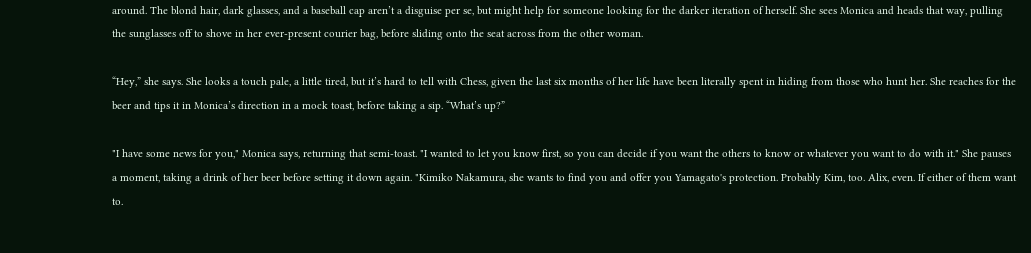around. The blond hair, dark glasses, and a baseball cap aren’t a disguise per se, but might help for someone looking for the darker iteration of herself. She sees Monica and heads that way, pulling the sunglasses off to shove in her ever-present courier bag, before sliding onto the seat across from the other woman.

“Hey,” she says. She looks a touch pale, a little tired, but it’s hard to tell with Chess, given the last six months of her life have been literally spent in hiding from those who hunt her. She reaches for the beer and tips it in Monica’s direction in a mock toast, before taking a sip. “What’s up?”

"I have some news for you," Monica says, returning that semi-toast. "I wanted to let you know first, so you can decide if you want the others to know or whatever you want to do with it." She pauses a moment, taking a drink of her beer before setting it down again. "Kimiko Nakamura, she wants to find you and offer you Yamagato's protection. Probably Kim, too. Alix, even. If either of them want to.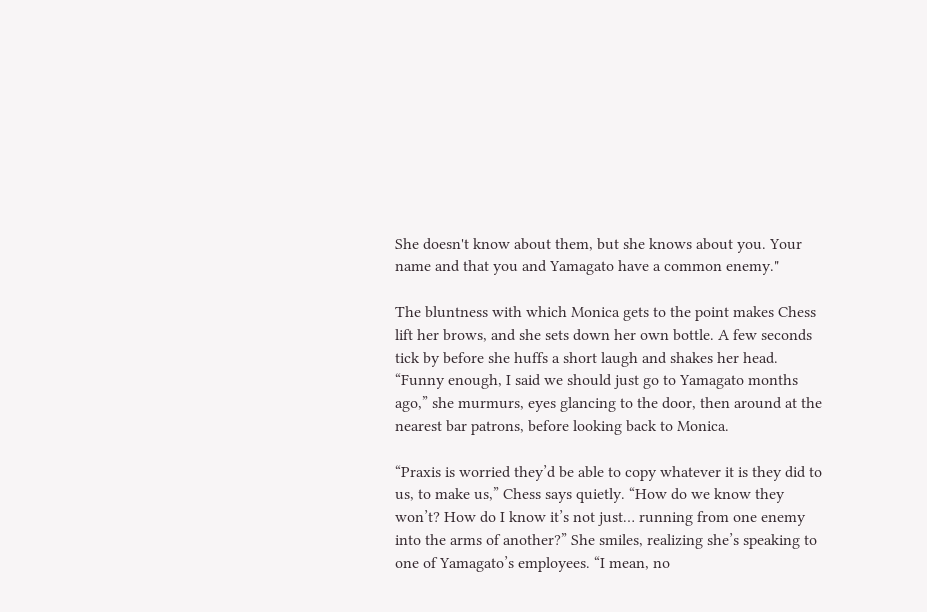She doesn't know about them, but she knows about you. Your name and that you and Yamagato have a common enemy."

The bluntness with which Monica gets to the point makes Chess lift her brows, and she sets down her own bottle. A few seconds tick by before she huffs a short laugh and shakes her head. “Funny enough, I said we should just go to Yamagato months ago,” she murmurs, eyes glancing to the door, then around at the nearest bar patrons, before looking back to Monica.

“Praxis is worried they’d be able to copy whatever it is they did to us, to make us,” Chess says quietly. “How do we know they won’t? How do I know it’s not just… running from one enemy into the arms of another?” She smiles, realizing she’s speaking to one of Yamagato’s employees. “I mean, no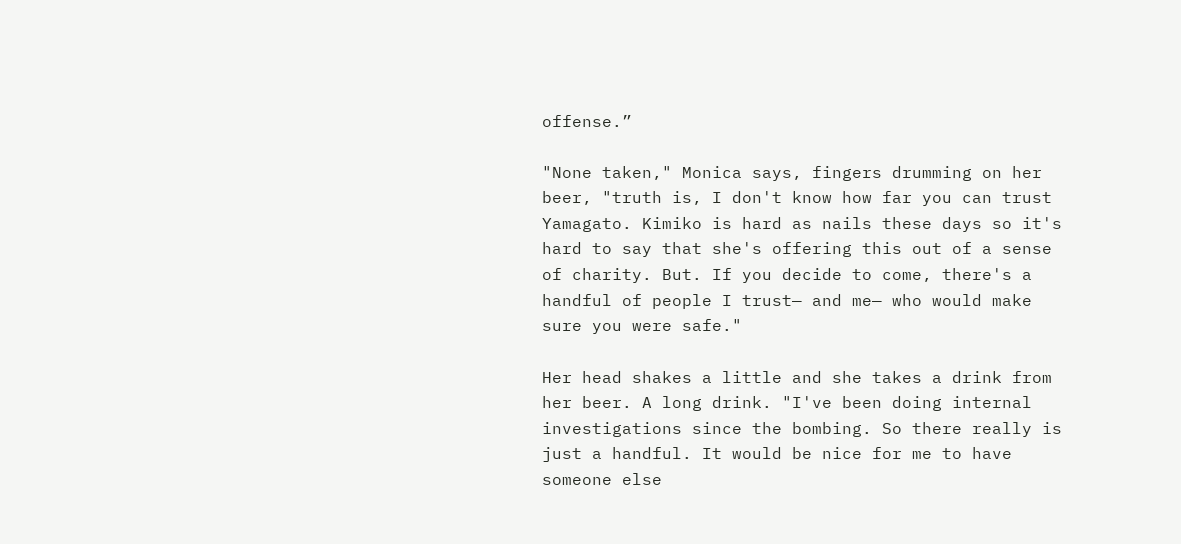offense.”

"None taken," Monica says, fingers drumming on her beer, "truth is, I don't know how far you can trust Yamagato. Kimiko is hard as nails these days so it's hard to say that she's offering this out of a sense of charity. But. If you decide to come, there's a handful of people I trust— and me— who would make sure you were safe."

Her head shakes a little and she takes a drink from her beer. A long drink. "I've been doing internal investigations since the bombing. So there really is just a handful. It would be nice for me to have someone else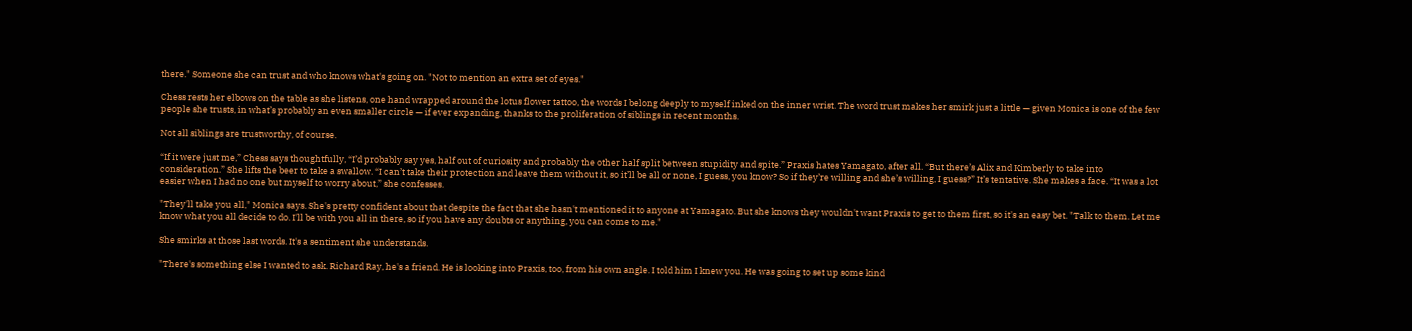there." Someone she can trust and who knows what's going on. "Not to mention an extra set of eyes."

Chess rests her elbows on the table as she listens, one hand wrapped around the lotus flower tattoo, the words I belong deeply to myself inked on the inner wrist. The word trust makes her smirk just a little — given Monica is one of the few people she trusts, in what’s probably an even smaller circle — if ever expanding, thanks to the proliferation of siblings in recent months.

Not all siblings are trustworthy, of course.

“If it were just me,” Chess says thoughtfully, “I’d probably say yes, half out of curiosity and probably the other half split between stupidity and spite.” Praxis hates Yamagato, after all. “But there’s Alix and Kimberly to take into consideration.” She lifts the beer to take a swallow. “I can’t take their protection and leave them without it, so it’ll be all or none, I guess, you know? So if they’re willing and she’s willing, I guess?” It’s tentative. She makes a face. “It was a lot easier when I had no one but myself to worry about,” she confesses.

"They'll take you all," Monica says. She's pretty confident about that despite the fact that she hasn't mentioned it to anyone at Yamagato. But she knows they wouldn't want Praxis to get to them first, so it's an easy bet. "Talk to them. Let me know what you all decide to do. I'll be with you all in there, so if you have any doubts or anything, you can come to me."

She smirks at those last words. It's a sentiment she understands.

"There's something else I wanted to ask. Richard Ray, he's a friend. He is looking into Praxis, too, from his own angle. I told him I knew you. He was going to set up some kind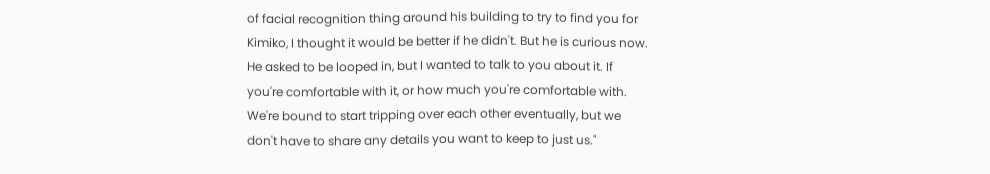of facial recognition thing around his building to try to find you for Kimiko, I thought it would be better if he didn't. But he is curious now. He asked to be looped in, but I wanted to talk to you about it. If you're comfortable with it, or how much you're comfortable with. We're bound to start tripping over each other eventually, but we don't have to share any details you want to keep to just us."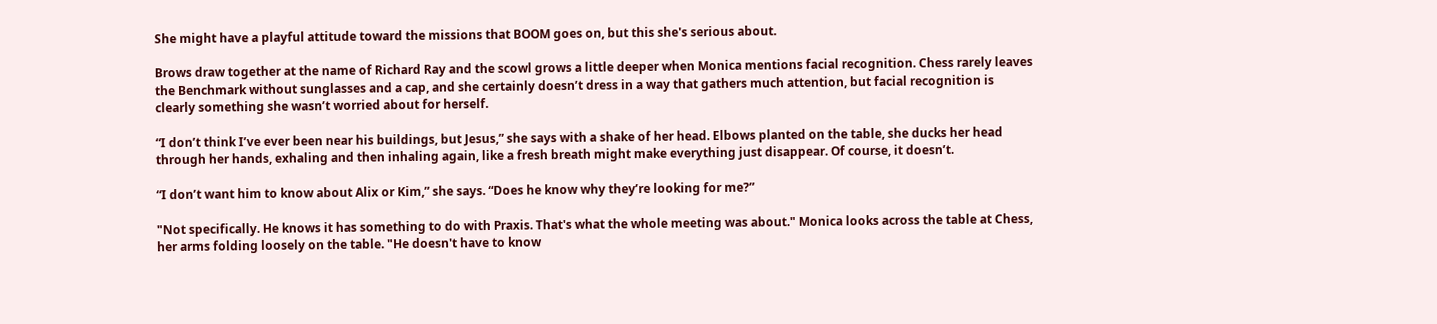She might have a playful attitude toward the missions that BOOM goes on, but this she's serious about.

Brows draw together at the name of Richard Ray and the scowl grows a little deeper when Monica mentions facial recognition. Chess rarely leaves the Benchmark without sunglasses and a cap, and she certainly doesn’t dress in a way that gathers much attention, but facial recognition is clearly something she wasn’t worried about for herself.

“I don’t think I’ve ever been near his buildings, but Jesus,” she says with a shake of her head. Elbows planted on the table, she ducks her head through her hands, exhaling and then inhaling again, like a fresh breath might make everything just disappear. Of course, it doesn’t.

“I don’t want him to know about Alix or Kim,” she says. “Does he know why they’re looking for me?”

"Not specifically. He knows it has something to do with Praxis. That's what the whole meeting was about." Monica looks across the table at Chess, her arms folding loosely on the table. "He doesn't have to know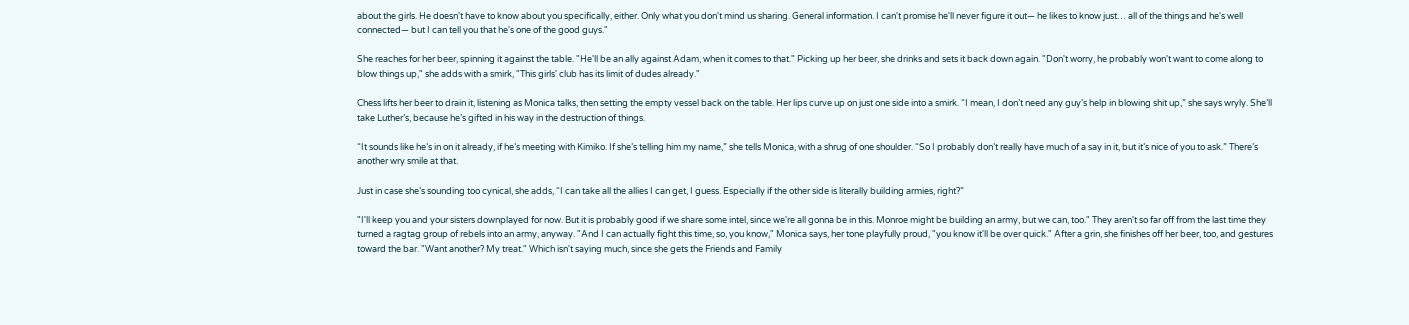about the girls. He doesn't have to know about you specifically, either. Only what you don't mind us sharing. General information. I can't promise he'll never figure it out— he likes to know just… all of the things and he's well connected— but I can tell you that he's one of the good guys."

She reaches for her beer, spinning it against the table. "He'll be an ally against Adam, when it comes to that." Picking up her beer, she drinks and sets it back down again. "Don't worry, he probably won't want to come along to blow things up," she adds with a smirk, "This girls' club has its limit of dudes already."

Chess lifts her beer to drain it, listening as Monica talks, then setting the empty vessel back on the table. Her lips curve up on just one side into a smirk. “I mean, I don’t need any guy’s help in blowing shit up,” she says wryly. She’ll take Luther’s, because he’s gifted in his way in the destruction of things.

“It sounds like he’s in on it already, if he’s meeting with Kimiko. If she’s telling him my name,” she tells Monica, with a shrug of one shoulder. “So I probably don’t really have much of a say in it, but it’s nice of you to ask.” There’s another wry smile at that.

Just in case she’s sounding too cynical, she adds, “I can take all the allies I can get, I guess. Especially if the other side is literally building armies, right?”

"I'll keep you and your sisters downplayed for now. But it is probably good if we share some intel, since we're all gonna be in this. Monroe might be building an army, but we can, too." They aren't so far off from the last time they turned a ragtag group of rebels into an army, anyway. "And I can actually fight this time, so, you know," Monica says, her tone playfully proud, "you know it'll be over quick." After a grin, she finishes off her beer, too, and gestures toward the bar. "Want another? My treat." Which isn't saying much, since she gets the Friends and Family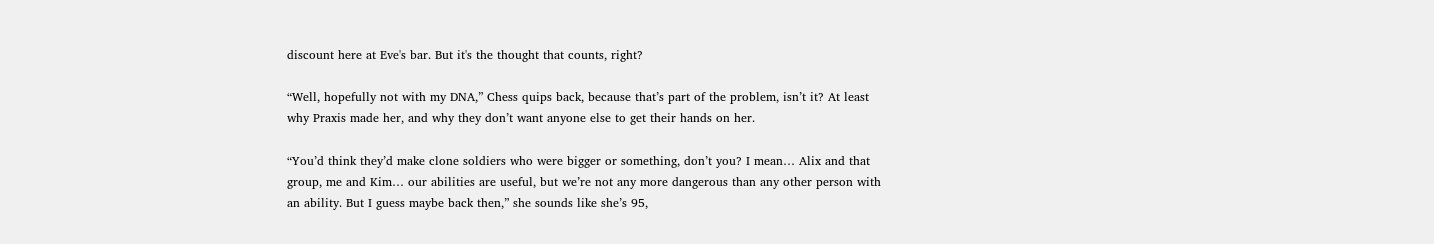discount here at Eve's bar. But it's the thought that counts, right?

“Well, hopefully not with my DNA,” Chess quips back, because that’s part of the problem, isn’t it? At least why Praxis made her, and why they don’t want anyone else to get their hands on her.

“You’d think they’d make clone soldiers who were bigger or something, don’t you? I mean… Alix and that group, me and Kim… our abilities are useful, but we’re not any more dangerous than any other person with an ability. But I guess maybe back then,” she sounds like she’s 95,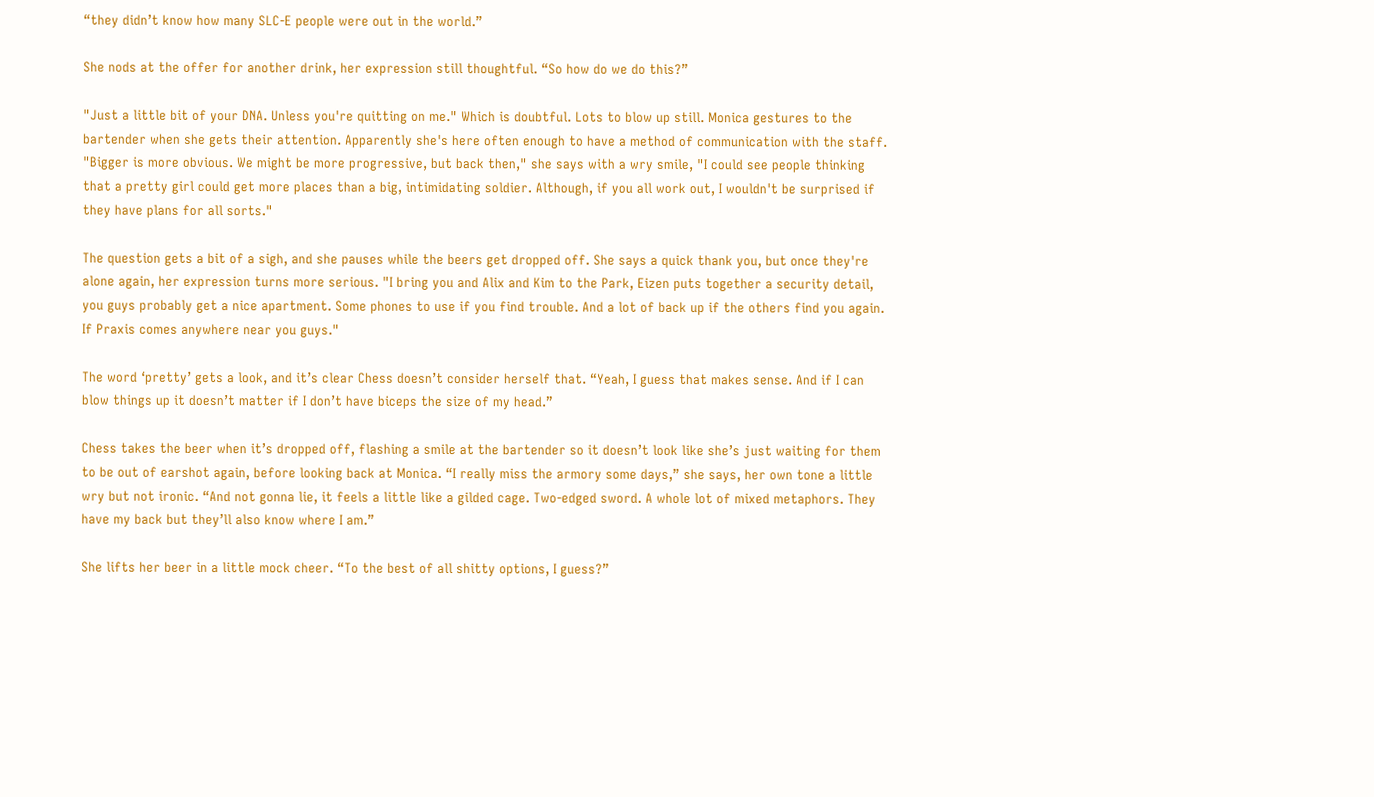“they didn’t know how many SLC-E people were out in the world.”

She nods at the offer for another drink, her expression still thoughtful. “So how do we do this?”

"Just a little bit of your DNA. Unless you're quitting on me." Which is doubtful. Lots to blow up still. Monica gestures to the bartender when she gets their attention. Apparently she's here often enough to have a method of communication with the staff. "Bigger is more obvious. We might be more progressive, but back then," she says with a wry smile, "I could see people thinking that a pretty girl could get more places than a big, intimidating soldier. Although, if you all work out, I wouldn't be surprised if they have plans for all sorts."

The question gets a bit of a sigh, and she pauses while the beers get dropped off. She says a quick thank you, but once they're alone again, her expression turns more serious. "I bring you and Alix and Kim to the Park, Eizen puts together a security detail, you guys probably get a nice apartment. Some phones to use if you find trouble. And a lot of back up if the others find you again. If Praxis comes anywhere near you guys."

The word ‘pretty’ gets a look, and it’s clear Chess doesn’t consider herself that. “Yeah, I guess that makes sense. And if I can blow things up it doesn’t matter if I don’t have biceps the size of my head.”

Chess takes the beer when it’s dropped off, flashing a smile at the bartender so it doesn’t look like she’s just waiting for them to be out of earshot again, before looking back at Monica. “I really miss the armory some days,” she says, her own tone a little wry but not ironic. “And not gonna lie, it feels a little like a gilded cage. Two-edged sword. A whole lot of mixed metaphors. They have my back but they’ll also know where I am.”

She lifts her beer in a little mock cheer. “To the best of all shitty options, I guess?”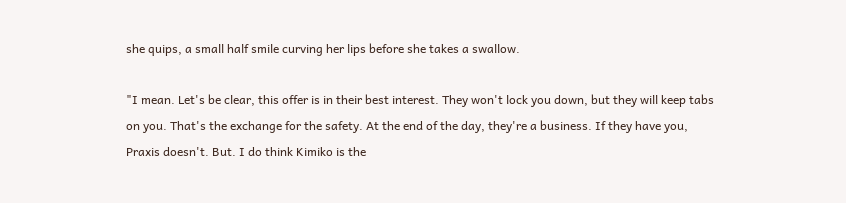she quips, a small half smile curving her lips before she takes a swallow.

"I mean. Let's be clear, this offer is in their best interest. They won't lock you down, but they will keep tabs on you. That's the exchange for the safety. At the end of the day, they're a business. If they have you, Praxis doesn't. But. I do think Kimiko is the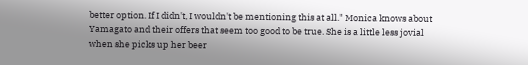better option. If I didn't, I wouldn't be mentioning this at all." Monica knows about Yamagato and their offers that seem too good to be true. She is a little less jovial when she picks up her beer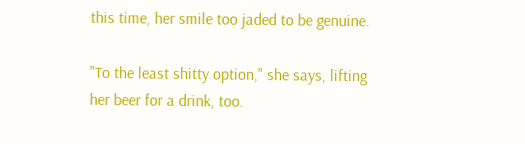this time, her smile too jaded to be genuine.

"To the least shitty option," she says, lifting her beer for a drink, too.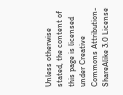Unless otherwise stated, the content of this page is licensed under Creative Commons Attribution-ShareAlike 3.0 License